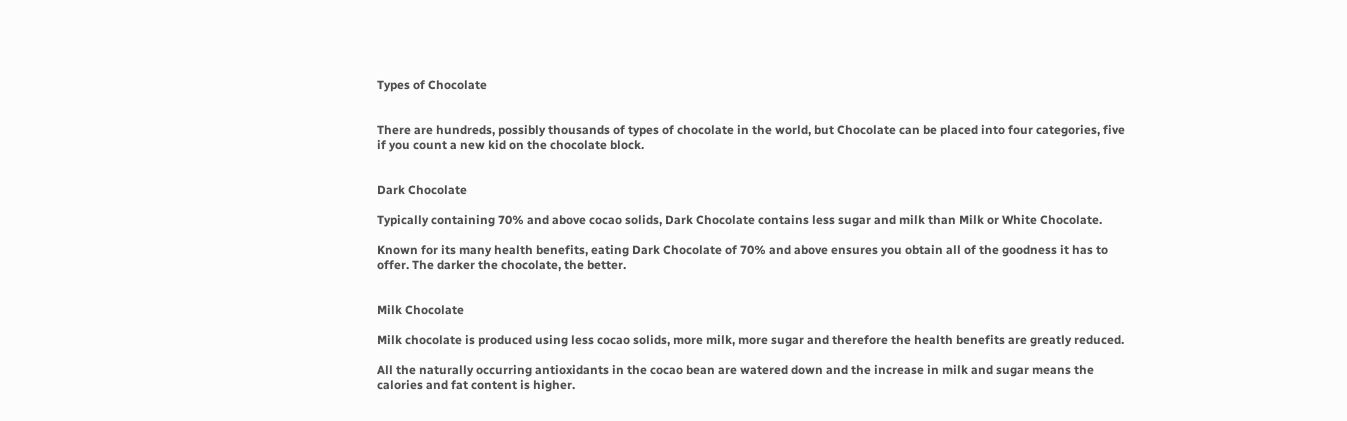Types of Chocolate


There are hundreds, possibly thousands of types of chocolate in the world, but Chocolate can be placed into four categories, five if you count a new kid on the chocolate block.


Dark Chocolate

Typically containing 70% and above cocao solids, Dark Chocolate contains less sugar and milk than Milk or White Chocolate.

Known for its many health benefits, eating Dark Chocolate of 70% and above ensures you obtain all of the goodness it has to offer. The darker the chocolate, the better.


Milk Chocolate

Milk chocolate is produced using less cocao solids, more milk, more sugar and therefore the health benefits are greatly reduced.

All the naturally occurring antioxidants in the cocao bean are watered down and the increase in milk and sugar means the calories and fat content is higher.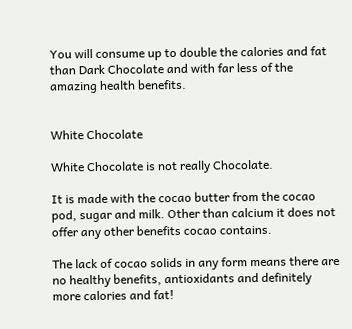You will consume up to double the calories and fat than Dark Chocolate and with far less of the amazing health benefits.


White Chocolate

White Chocolate is not really Chocolate.

It is made with the cocao butter from the cocao pod, sugar and milk. Other than calcium it does not offer any other benefits cocao contains.

The lack of cocao solids in any form means there are no healthy benefits, antioxidants and definitely more calories and fat!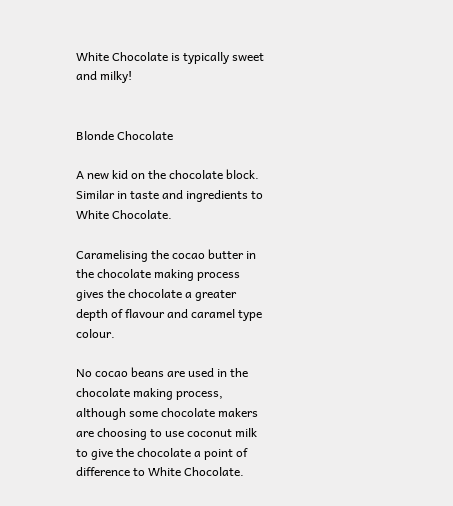White Chocolate is typically sweet and milky!


Blonde Chocolate

A new kid on the chocolate block. Similar in taste and ingredients to White Chocolate.

Caramelising the cocao butter in the chocolate making process gives the chocolate a greater depth of flavour and caramel type colour.

No cocao beans are used in the chocolate making process, although some chocolate makers are choosing to use coconut milk to give the chocolate a point of difference to White Chocolate.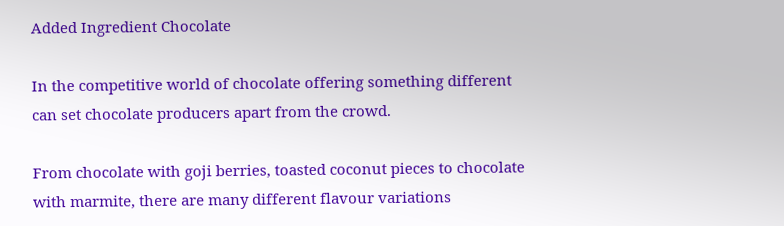Added Ingredient Chocolate

In the competitive world of chocolate offering something different can set chocolate producers apart from the crowd.

From chocolate with goji berries, toasted coconut pieces to chocolate with marmite, there are many different flavour variations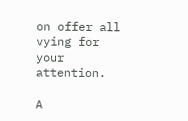on offer all vying for your attention.

A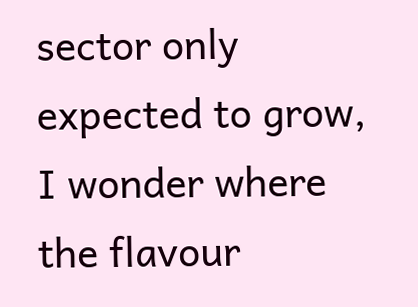sector only expected to grow, I wonder where the flavour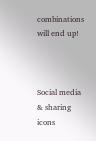combinations will end up!



Social media & sharing icons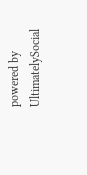powered by UltimatelySocial